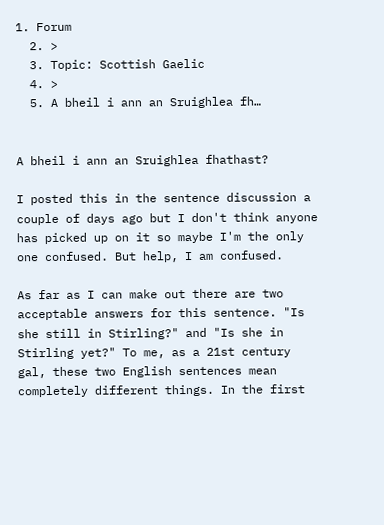1. Forum
  2. >
  3. Topic: Scottish Gaelic
  4. >
  5. A bheil i ann an Sruighlea fh…


A bheil i ann an Sruighlea fhathast?

I posted this in the sentence discussion a couple of days ago but I don't think anyone has picked up on it so maybe I'm the only one confused. But help, I am confused.

As far as I can make out there are two acceptable answers for this sentence. "Is she still in Stirling?" and "Is she in Stirling yet?" To me, as a 21st century gal, these two English sentences mean completely different things. In the first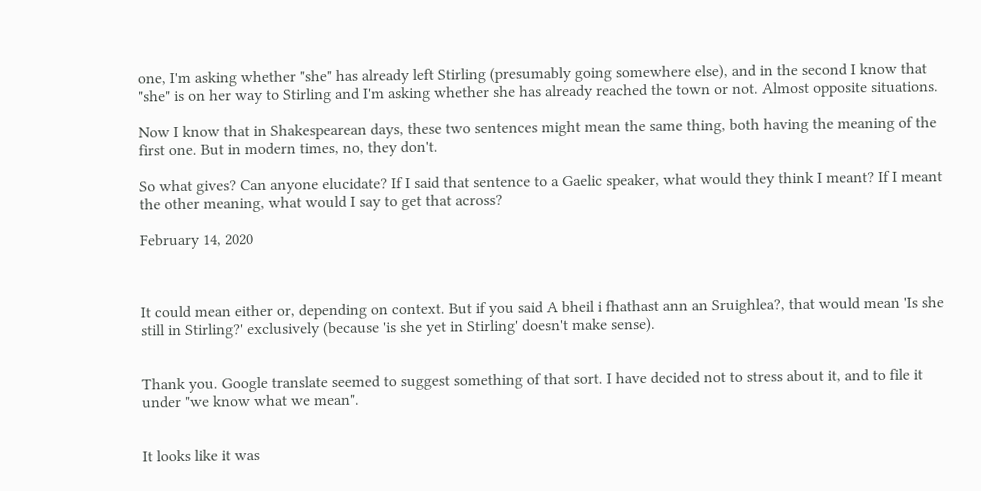one, I'm asking whether "she" has already left Stirling (presumably going somewhere else), and in the second I know that "she" is on her way to Stirling and I'm asking whether she has already reached the town or not. Almost opposite situations.

Now I know that in Shakespearean days, these two sentences might mean the same thing, both having the meaning of the first one. But in modern times, no, they don't.

So what gives? Can anyone elucidate? If I said that sentence to a Gaelic speaker, what would they think I meant? If I meant the other meaning, what would I say to get that across?

February 14, 2020



It could mean either or, depending on context. But if you said A bheil i fhathast ann an Sruighlea?, that would mean 'Is she still in Stirling?' exclusively (because 'is she yet in Stirling' doesn't make sense).


Thank you. Google translate seemed to suggest something of that sort. I have decided not to stress about it, and to file it under "we know what we mean".


It looks like it was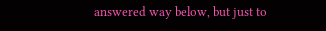answered way below, but just to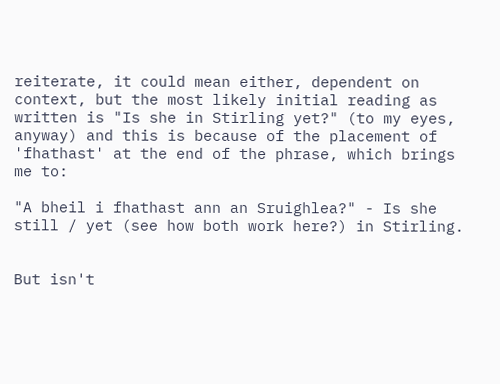reiterate, it could mean either, dependent on context, but the most likely initial reading as written is "Is she in Stirling yet?" (to my eyes, anyway) and this is because of the placement of 'fhathast' at the end of the phrase, which brings me to:

"A bheil i fhathast ann an Sruighlea?" - Is she still / yet (see how both work here?) in Stirling.


But isn't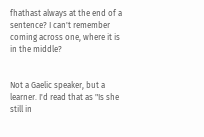fhathast always at the end of a sentence? I can't remember coming across one, where it is in the middle?


Not a Gaelic speaker, but a learner. I'd read that as "Is she still in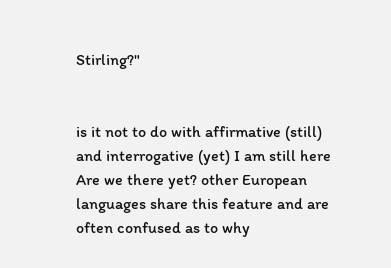Stirling?"


is it not to do with affirmative (still) and interrogative (yet) I am still here Are we there yet? other European languages share this feature and are often confused as to why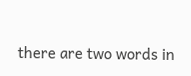there are two words in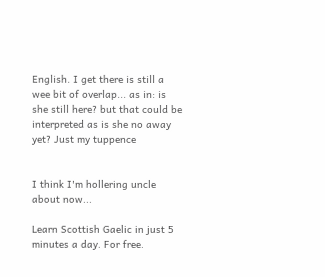English. I get there is still a wee bit of overlap... as in: is she still here? but that could be interpreted as is she no away yet? Just my tuppence


I think I'm hollering uncle about now...

Learn Scottish Gaelic in just 5 minutes a day. For free.